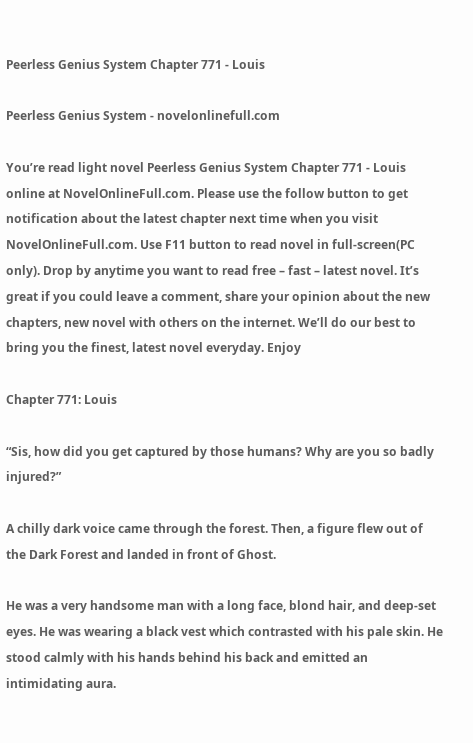Peerless Genius System Chapter 771 - Louis

Peerless Genius System - novelonlinefull.com

You’re read light novel Peerless Genius System Chapter 771 - Louis online at NovelOnlineFull.com. Please use the follow button to get notification about the latest chapter next time when you visit NovelOnlineFull.com. Use F11 button to read novel in full-screen(PC only). Drop by anytime you want to read free – fast – latest novel. It’s great if you could leave a comment, share your opinion about the new chapters, new novel with others on the internet. We’ll do our best to bring you the finest, latest novel everyday. Enjoy

Chapter 771: Louis

“Sis, how did you get captured by those humans? Why are you so badly injured?”

A chilly dark voice came through the forest. Then, a figure flew out of the Dark Forest and landed in front of Ghost.

He was a very handsome man with a long face, blond hair, and deep-set eyes. He was wearing a black vest which contrasted with his pale skin. He stood calmly with his hands behind his back and emitted an intimidating aura.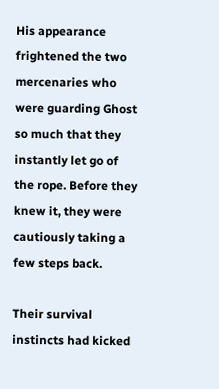His appearance frightened the two mercenaries who were guarding Ghost so much that they instantly let go of the rope. Before they knew it, they were cautiously taking a few steps back.

Their survival instincts had kicked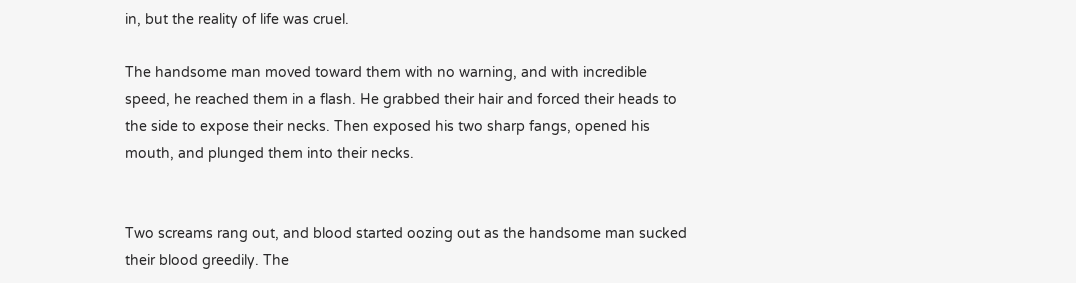in, but the reality of life was cruel.

The handsome man moved toward them with no warning, and with incredible speed, he reached them in a flash. He grabbed their hair and forced their heads to the side to expose their necks. Then exposed his two sharp fangs, opened his mouth, and plunged them into their necks.


Two screams rang out, and blood started oozing out as the handsome man sucked their blood greedily. The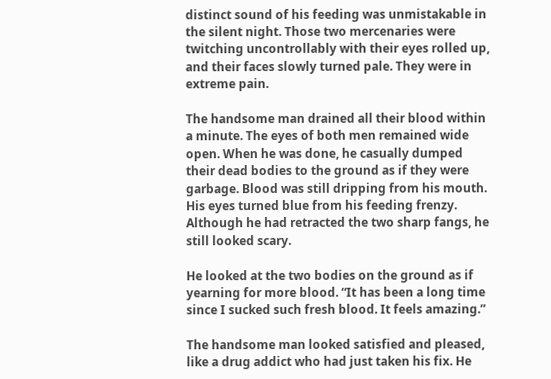distinct sound of his feeding was unmistakable in the silent night. Those two mercenaries were twitching uncontrollably with their eyes rolled up, and their faces slowly turned pale. They were in extreme pain.

The handsome man drained all their blood within a minute. The eyes of both men remained wide open. When he was done, he casually dumped their dead bodies to the ground as if they were garbage. Blood was still dripping from his mouth. His eyes turned blue from his feeding frenzy. Although he had retracted the two sharp fangs, he still looked scary.

He looked at the two bodies on the ground as if yearning for more blood. “It has been a long time since I sucked such fresh blood. It feels amazing.”

The handsome man looked satisfied and pleased, like a drug addict who had just taken his fix. He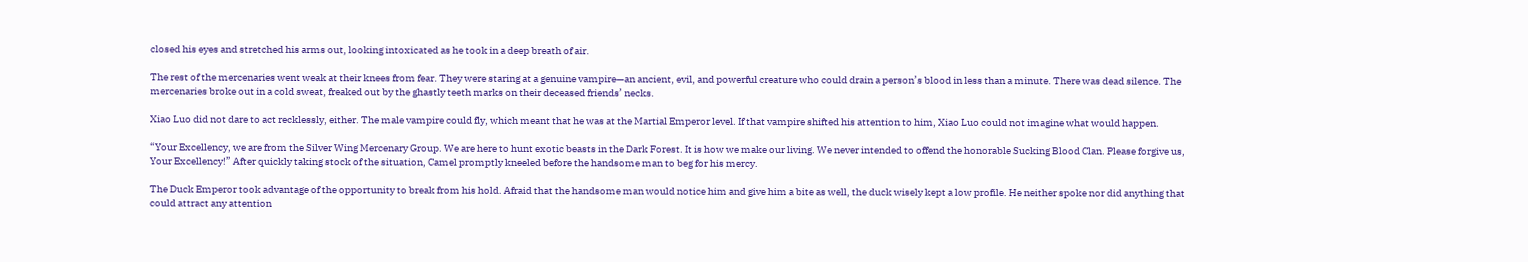closed his eyes and stretched his arms out, looking intoxicated as he took in a deep breath of air.

The rest of the mercenaries went weak at their knees from fear. They were staring at a genuine vampire—an ancient, evil, and powerful creature who could drain a person’s blood in less than a minute. There was dead silence. The mercenaries broke out in a cold sweat, freaked out by the ghastly teeth marks on their deceased friends’ necks.

Xiao Luo did not dare to act recklessly, either. The male vampire could fly, which meant that he was at the Martial Emperor level. If that vampire shifted his attention to him, Xiao Luo could not imagine what would happen.

“Your Excellency, we are from the Silver Wing Mercenary Group. We are here to hunt exotic beasts in the Dark Forest. It is how we make our living. We never intended to offend the honorable Sucking Blood Clan. Please forgive us, Your Excellency!” After quickly taking stock of the situation, Camel promptly kneeled before the handsome man to beg for his mercy.

The Duck Emperor took advantage of the opportunity to break from his hold. Afraid that the handsome man would notice him and give him a bite as well, the duck wisely kept a low profile. He neither spoke nor did anything that could attract any attention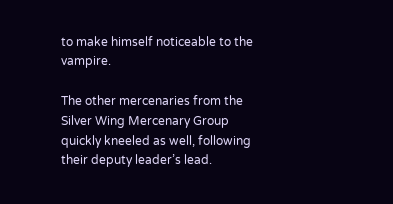to make himself noticeable to the vampire.

The other mercenaries from the Silver Wing Mercenary Group quickly kneeled as well, following their deputy leader’s lead.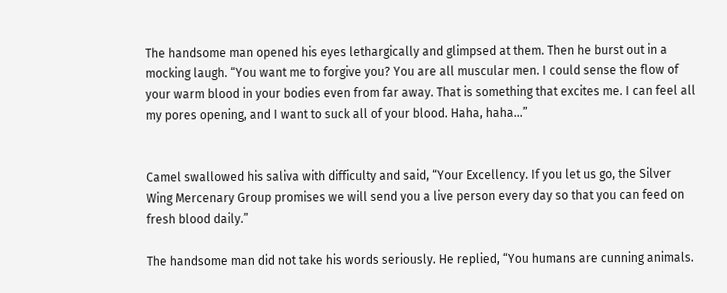The handsome man opened his eyes lethargically and glimpsed at them. Then he burst out in a mocking laugh. “You want me to forgive you? You are all muscular men. I could sense the flow of your warm blood in your bodies even from far away. That is something that excites me. I can feel all my pores opening, and I want to suck all of your blood. Haha, haha…”


Camel swallowed his saliva with difficulty and said, “Your Excellency. If you let us go, the Silver Wing Mercenary Group promises we will send you a live person every day so that you can feed on fresh blood daily.”

The handsome man did not take his words seriously. He replied, “You humans are cunning animals.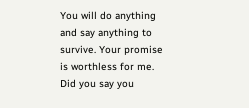You will do anything and say anything to survive. Your promise is worthless for me. Did you say you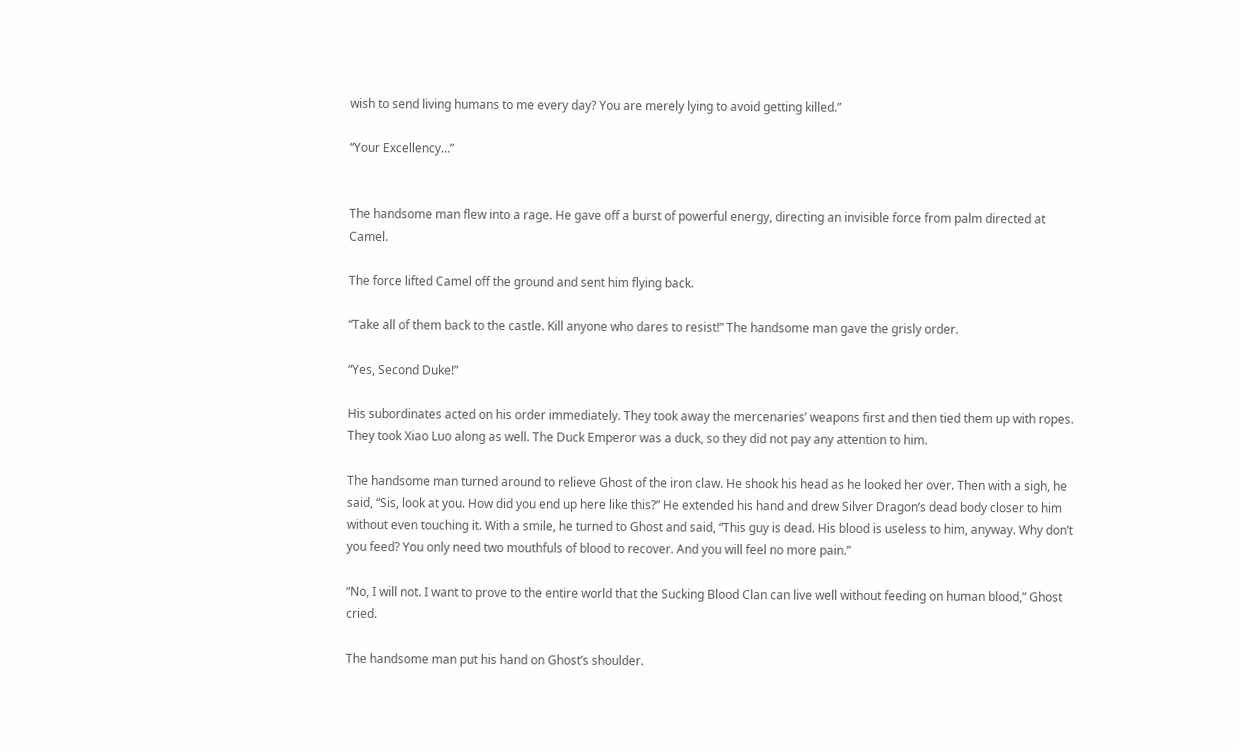wish to send living humans to me every day? You are merely lying to avoid getting killed.”

“Your Excellency…”


The handsome man flew into a rage. He gave off a burst of powerful energy, directing an invisible force from palm directed at Camel.

The force lifted Camel off the ground and sent him flying back.

“Take all of them back to the castle. Kill anyone who dares to resist!” The handsome man gave the grisly order.

“Yes, Second Duke!”

His subordinates acted on his order immediately. They took away the mercenaries’ weapons first and then tied them up with ropes. They took Xiao Luo along as well. The Duck Emperor was a duck, so they did not pay any attention to him.

The handsome man turned around to relieve Ghost of the iron claw. He shook his head as he looked her over. Then with a sigh, he said, “Sis, look at you. How did you end up here like this?” He extended his hand and drew Silver Dragon’s dead body closer to him without even touching it. With a smile, he turned to Ghost and said, “This guy is dead. His blood is useless to him, anyway. Why don’t you feed? You only need two mouthfuls of blood to recover. And you will feel no more pain.”

“No, I will not. I want to prove to the entire world that the Sucking Blood Clan can live well without feeding on human blood,” Ghost cried.

The handsome man put his hand on Ghost’s shoulder.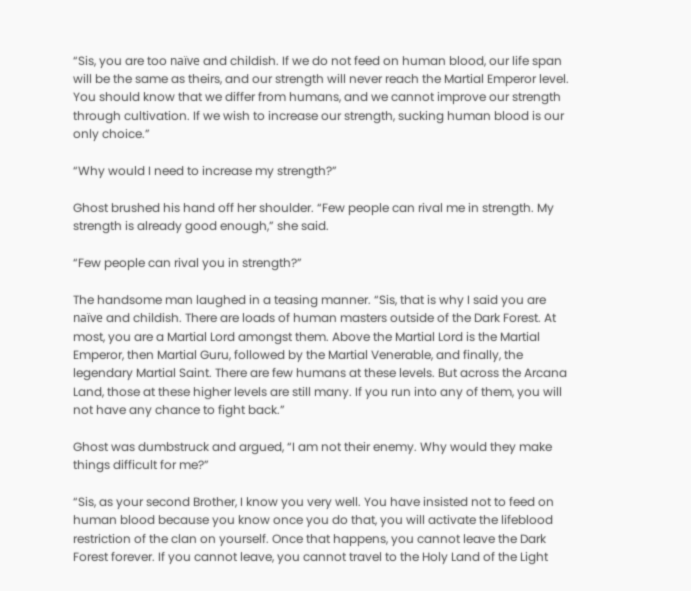“Sis, you are too naïve and childish. If we do not feed on human blood, our life span will be the same as theirs, and our strength will never reach the Martial Emperor level. You should know that we differ from humans, and we cannot improve our strength through cultivation. If we wish to increase our strength, sucking human blood is our only choice.”

“Why would I need to increase my strength?”

Ghost brushed his hand off her shoulder. “Few people can rival me in strength. My strength is already good enough,” she said.

“Few people can rival you in strength?”

The handsome man laughed in a teasing manner. “Sis, that is why I said you are naïve and childish. There are loads of human masters outside of the Dark Forest. At most, you are a Martial Lord amongst them. Above the Martial Lord is the Martial Emperor, then Martial Guru, followed by the Martial Venerable, and finally, the legendary Martial Saint. There are few humans at these levels. But across the Arcana Land, those at these higher levels are still many. If you run into any of them, you will not have any chance to fight back.”

Ghost was dumbstruck and argued, “I am not their enemy. Why would they make things difficult for me?”

“Sis, as your second Brother, I know you very well. You have insisted not to feed on human blood because you know once you do that, you will activate the lifeblood restriction of the clan on yourself. Once that happens, you cannot leave the Dark Forest forever. If you cannot leave, you cannot travel to the Holy Land of the Light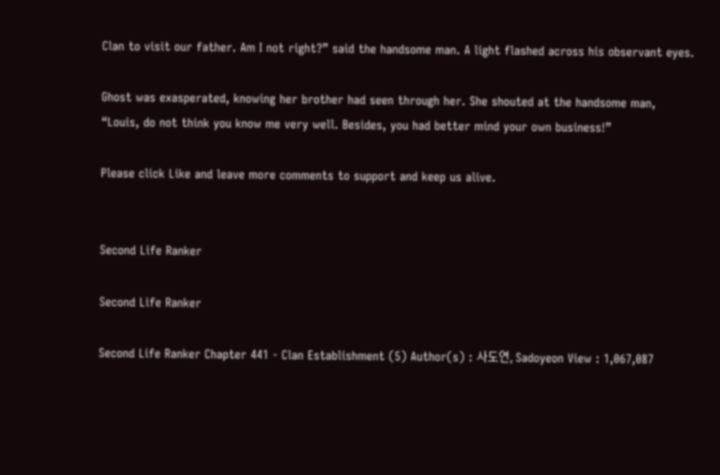Clan to visit our father. Am I not right?” said the handsome man. A light flashed across his observant eyes.

Ghost was exasperated, knowing her brother had seen through her. She shouted at the handsome man, “Louis, do not think you know me very well. Besides, you had better mind your own business!”

Please click Like and leave more comments to support and keep us alive.


Second Life Ranker

Second Life Ranker

Second Life Ranker Chapter 441 - Clan Establishment (5) Author(s) : 사도연, Sadoyeon View : 1,067,087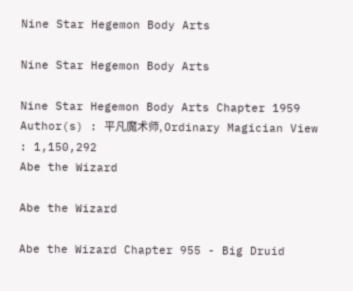Nine Star Hegemon Body Arts

Nine Star Hegemon Body Arts

Nine Star Hegemon Body Arts Chapter 1959 Author(s) : 平凡魔术师, Ordinary Magician View : 1,150,292
Abe the Wizard

Abe the Wizard

Abe the Wizard Chapter 955 - Big Druid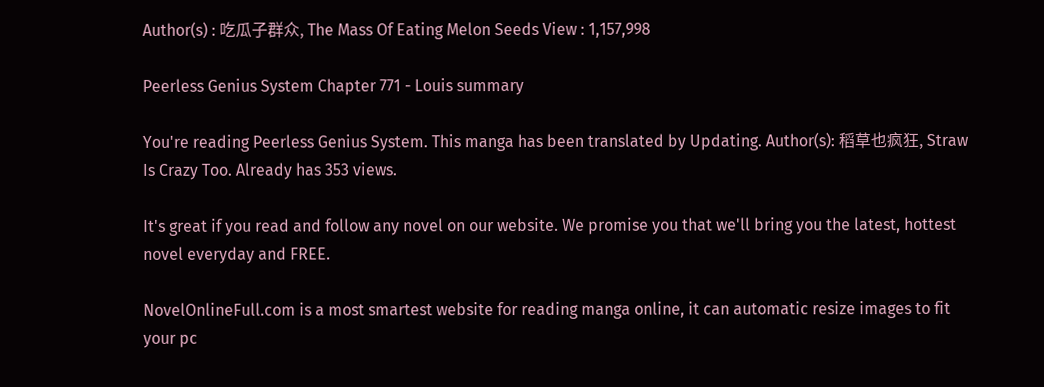Author(s) : 吃瓜子群众, The Mass Of Eating Melon Seeds View : 1,157,998

Peerless Genius System Chapter 771 - Louis summary

You're reading Peerless Genius System. This manga has been translated by Updating. Author(s): 稻草也疯狂, Straw Is Crazy Too. Already has 353 views.

It's great if you read and follow any novel on our website. We promise you that we'll bring you the latest, hottest novel everyday and FREE.

NovelOnlineFull.com is a most smartest website for reading manga online, it can automatic resize images to fit your pc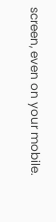screen, even on your mobile.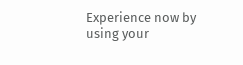Experience now by using your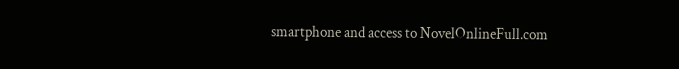smartphone and access to NovelOnlineFull.com